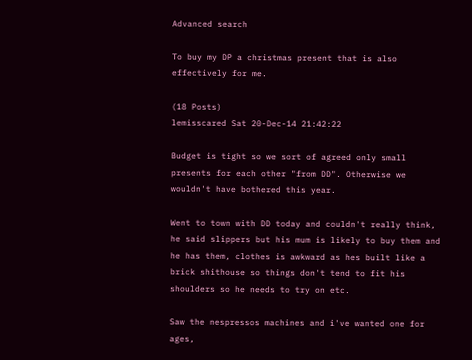Advanced search

To buy my DP a christmas present that is also effectively for me.

(18 Posts)
lemisscared Sat 20-Dec-14 21:42:22

Budget is tight so we sort of agreed only small presents for each other "from DD". Otherwise we wouldn't have bothered this year.

Went to town with DD today and couldn't really think, he said slippers but his mum is likely to buy them and he has them, clothes is awkward as hes built like a brick shithouse so things don't tend to fit his shoulders so he needs to try on etc.

Saw the nespressos machines and i've wanted one for ages,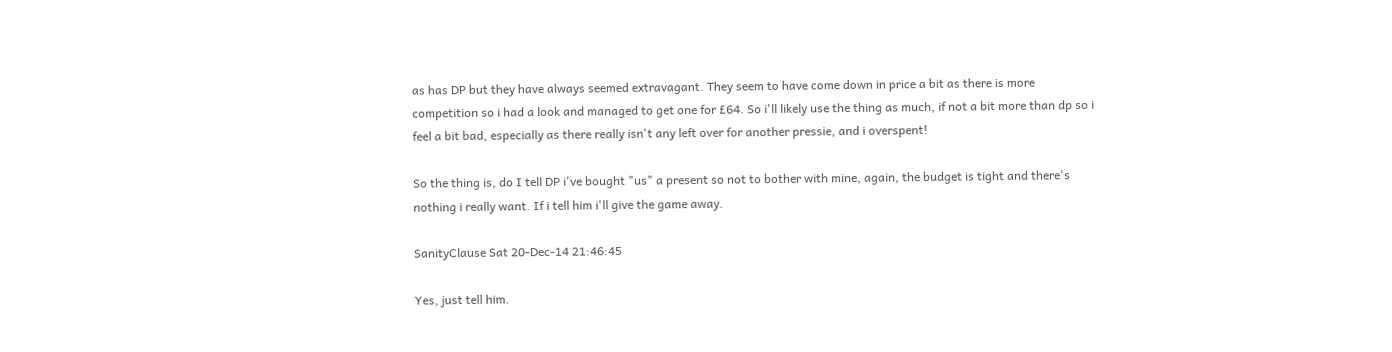as has DP but they have always seemed extravagant. They seem to have come down in price a bit as there is more competition so i had a look and managed to get one for £64. So i'll likely use the thing as much, if not a bit more than dp so i feel a bit bad, especially as there really isn't any left over for another pressie, and i overspent!

So the thing is, do I tell DP i've bought "us" a present so not to bother with mine, again, the budget is tight and there's nothing i really want. If i tell him i'll give the game away.

SanityClause Sat 20-Dec-14 21:46:45

Yes, just tell him.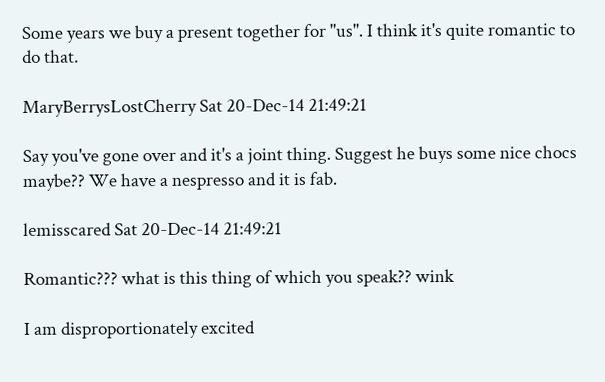Some years we buy a present together for "us". I think it's quite romantic to do that.

MaryBerrysLostCherry Sat 20-Dec-14 21:49:21

Say you've gone over and it's a joint thing. Suggest he buys some nice chocs maybe?? We have a nespresso and it is fab.

lemisscared Sat 20-Dec-14 21:49:21

Romantic??? what is this thing of which you speak?? wink

I am disproportionately excited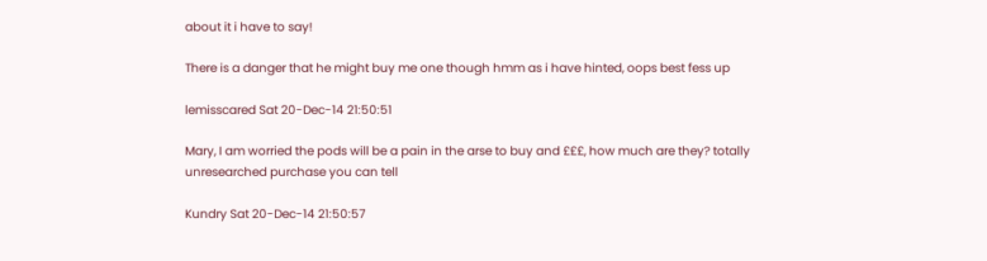about it i have to say!

There is a danger that he might buy me one though hmm as i have hinted, oops best fess up

lemisscared Sat 20-Dec-14 21:50:51

Mary, I am worried the pods will be a pain in the arse to buy and £££, how much are they? totally unresearched purchase you can tell

Kundry Sat 20-Dec-14 21:50:57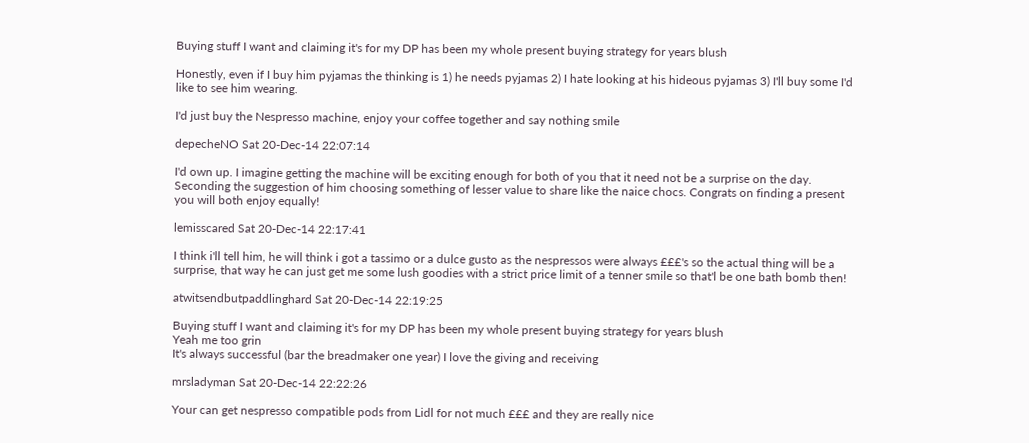Buying stuff I want and claiming it's for my DP has been my whole present buying strategy for years blush

Honestly, even if I buy him pyjamas the thinking is 1) he needs pyjamas 2) I hate looking at his hideous pyjamas 3) I'll buy some I'd like to see him wearing.

I'd just buy the Nespresso machine, enjoy your coffee together and say nothing smile

depecheNO Sat 20-Dec-14 22:07:14

I'd own up. I imagine getting the machine will be exciting enough for both of you that it need not be a surprise on the day. Seconding the suggestion of him choosing something of lesser value to share like the naice chocs. Congrats on finding a present you will both enjoy equally!

lemisscared Sat 20-Dec-14 22:17:41

I think i'll tell him, he will think i got a tassimo or a dulce gusto as the nespressos were always £££'s so the actual thing will be a surprise, that way he can just get me some lush goodies with a strict price limit of a tenner smile so that'l be one bath bomb then!

atwitsendbutpaddlinghard Sat 20-Dec-14 22:19:25

Buying stuff I want and claiming it's for my DP has been my whole present buying strategy for years blush
Yeah me too grin
It's always successful (bar the breadmaker one year) I love the giving and receiving

mrsladyman Sat 20-Dec-14 22:22:26

Your can get nespresso compatible pods from Lidl for not much £££ and they are really nice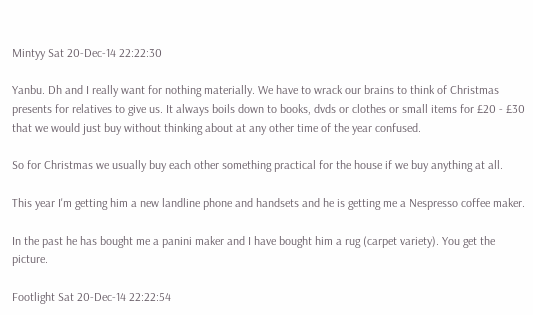Mintyy Sat 20-Dec-14 22:22:30

Yanbu. Dh and I really want for nothing materially. We have to wrack our brains to think of Christmas presents for relatives to give us. It always boils down to books, dvds or clothes or small items for £20 - £30 that we would just buy without thinking about at any other time of the year confused.

So for Christmas we usually buy each other something practical for the house if we buy anything at all.

This year I'm getting him a new landline phone and handsets and he is getting me a Nespresso coffee maker.

In the past he has bought me a panini maker and I have bought him a rug (carpet variety). You get the picture.

Footlight Sat 20-Dec-14 22:22:54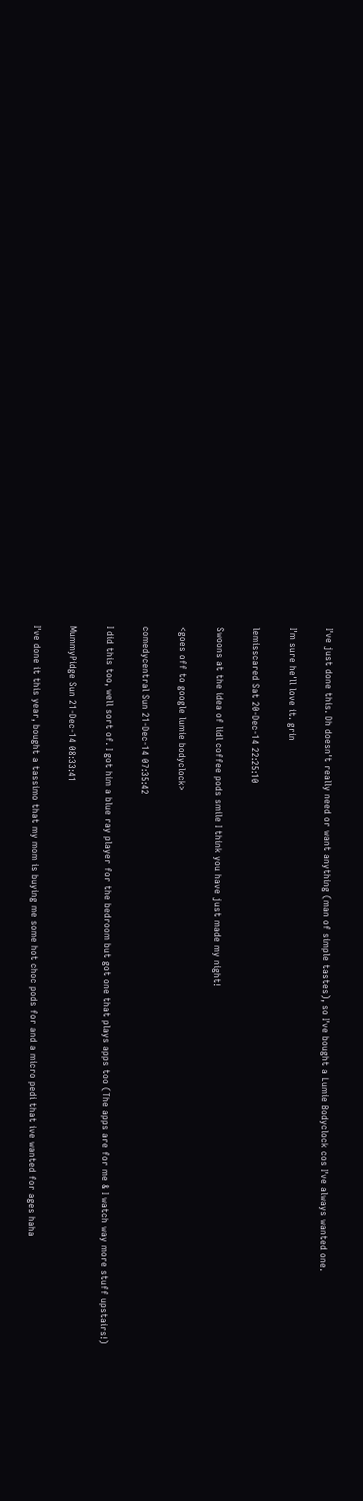I've just done this. Dh doesn't really need or want anything (man of simple tastes), so I've bought a Lumie Bodyclock cos I've always wanted one.

I'm sure he'll love it. grin

lemisscared Sat 20-Dec-14 22:25:10

Swoons at the idea of lidl coffee pods smile I think you have just made my night!

<goes off to google lumie bodyclock>

comedycentral Sun 21-Dec-14 07:35:42

I did this too, well sort of. I got him a blue ray player for the bedroom but got one that plays apps too (The apps are for me & I watch way more stuff upstairs!)

MummyPidge Sun 21-Dec-14 08:33:41

I've done it this year, bought a tassimo that my mom is buying me some hot choc pods for and a micro pedi that ive wanted for ages haha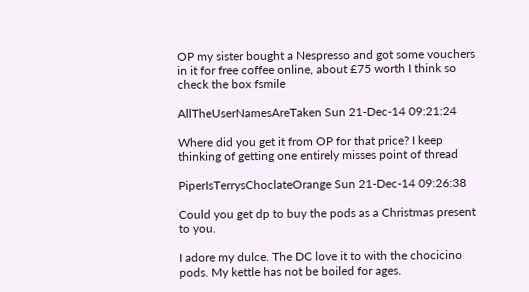OP my sister bought a Nespresso and got some vouchers in it for free coffee online, about £75 worth I think so check the box fsmile

AllTheUserNamesAreTaken Sun 21-Dec-14 09:21:24

Where did you get it from OP for that price? I keep thinking of getting one entirely misses point of thread

PiperIsTerrysChoclateOrange Sun 21-Dec-14 09:26:38

Could you get dp to buy the pods as a Christmas present to you.

I adore my dulce. The DC love it to with the chocicino pods. My kettle has not be boiled for ages.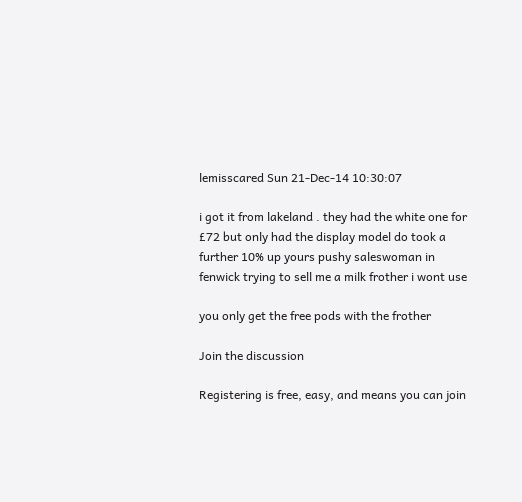lemisscared Sun 21-Dec-14 10:30:07

i got it from lakeland . they had the white one for £72 but only had the display model do took a further 10% up yours pushy saleswoman in fenwick trying to sell me a milk frother i wont use

you only get the free pods with the frother

Join the discussion

Registering is free, easy, and means you can join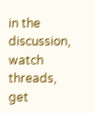in the discussion, watch threads, get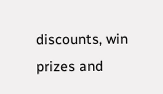discounts, win prizes and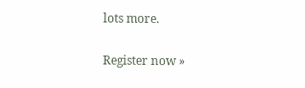lots more.

Register now »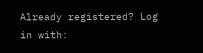Already registered? Log in with: